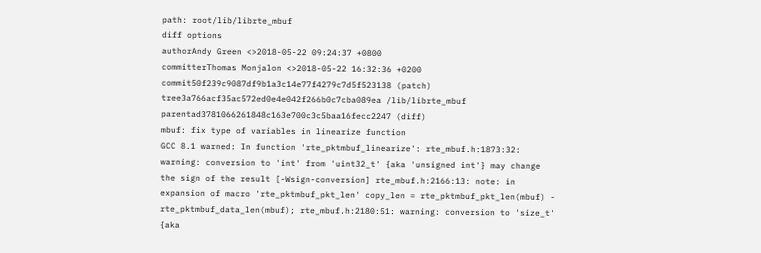path: root/lib/librte_mbuf
diff options
authorAndy Green <>2018-05-22 09:24:37 +0800
committerThomas Monjalon <>2018-05-22 16:32:36 +0200
commit50f239c9087df9b1a3c14e77f4279c7d5f523138 (patch)
tree3a766acf35ac572ed0e4e042f266b0c7cba089ea /lib/librte_mbuf
parentad3781066261848c163e700c3c5baa16fecc2247 (diff)
mbuf: fix type of variables in linearize function
GCC 8.1 warned: In function 'rte_pktmbuf_linearize': rte_mbuf.h:1873:32: warning: conversion to 'int' from 'uint32_t' {aka 'unsigned int'} may change the sign of the result [-Wsign-conversion] rte_mbuf.h:2166:13: note: in expansion of macro 'rte_pktmbuf_pkt_len' copy_len = rte_pktmbuf_pkt_len(mbuf) - rte_pktmbuf_data_len(mbuf); rte_mbuf.h:2180:51: warning: conversion to 'size_t' {aka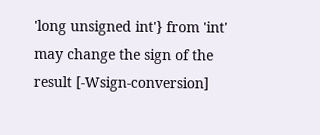'long unsigned int'} from 'int' may change the sign of the result [-Wsign-conversion]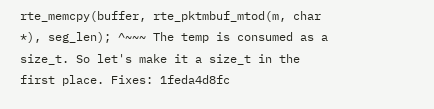rte_memcpy(buffer, rte_pktmbuf_mtod(m, char *), seg_len); ^~~~ The temp is consumed as a size_t. So let's make it a size_t in the first place. Fixes: 1feda4d8fc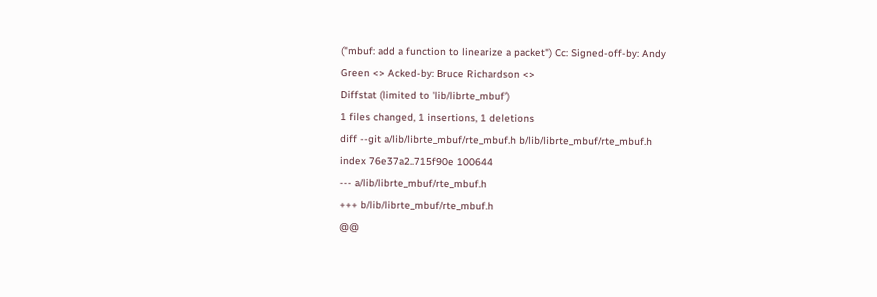("mbuf: add a function to linearize a packet") Cc: Signed-off-by: Andy Green <> Acked-by: Bruce Richardson <>
Diffstat (limited to 'lib/librte_mbuf')
1 files changed, 1 insertions, 1 deletions
diff --git a/lib/librte_mbuf/rte_mbuf.h b/lib/librte_mbuf/rte_mbuf.h
index 76e37a2..715f90e 100644
--- a/lib/librte_mbuf/rte_mbuf.h
+++ b/lib/librte_mbuf/rte_mbuf.h
@@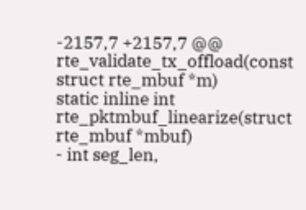-2157,7 +2157,7 @@ rte_validate_tx_offload(const struct rte_mbuf *m)
static inline int
rte_pktmbuf_linearize(struct rte_mbuf *mbuf)
- int seg_len,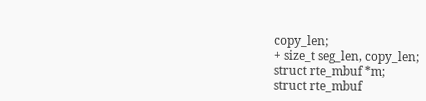copy_len;
+ size_t seg_len, copy_len;
struct rte_mbuf *m;
struct rte_mbuf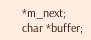*m_next;
char *buffer;